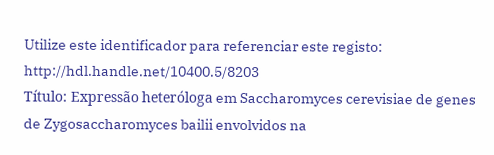Utilize este identificador para referenciar este registo: http://hdl.handle.net/10400.5/8203
Título: Expressão heteróloga em Saccharomyces cerevisiae de genes de Zygosaccharomyces bailii envolvidos na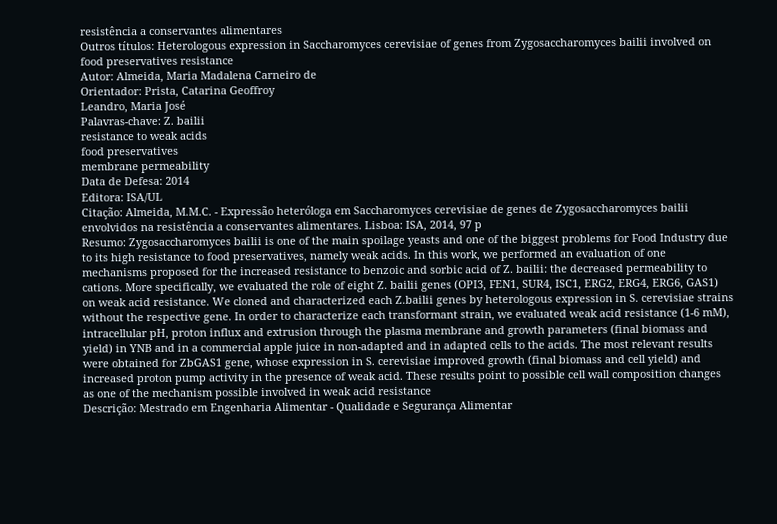resistência a conservantes alimentares
Outros títulos: Heterologous expression in Saccharomyces cerevisiae of genes from Zygosaccharomyces bailii involved on food preservatives resistance
Autor: Almeida, Maria Madalena Carneiro de
Orientador: Prista, Catarina Geoffroy
Leandro, Maria José
Palavras-chave: Z. bailii
resistance to weak acids
food preservatives
membrane permeability
Data de Defesa: 2014
Editora: ISA/UL
Citação: Almeida, M.M.C. - Expressão heteróloga em Saccharomyces cerevisiae de genes de Zygosaccharomyces bailii envolvidos na resistência a conservantes alimentares. Lisboa: ISA, 2014, 97 p
Resumo: Zygosaccharomyces bailii is one of the main spoilage yeasts and one of the biggest problems for Food Industry due to its high resistance to food preservatives, namely weak acids. In this work, we performed an evaluation of one mechanisms proposed for the increased resistance to benzoic and sorbic acid of Z. bailii: the decreased permeability to cations. More specifically, we evaluated the role of eight Z. bailii genes (OPI3, FEN1, SUR4, ISC1, ERG2, ERG4, ERG6, GAS1) on weak acid resistance. We cloned and characterized each Z.bailii genes by heterologous expression in S. cerevisiae strains without the respective gene. In order to characterize each transformant strain, we evaluated weak acid resistance (1-6 mM), intracellular pH, proton influx and extrusion through the plasma membrane and growth parameters (final biomass and yield) in YNB and in a commercial apple juice in non-adapted and in adapted cells to the acids. The most relevant results were obtained for ZbGAS1 gene, whose expression in S. cerevisiae improved growth (final biomass and cell yield) and increased proton pump activity in the presence of weak acid. These results point to possible cell wall composition changes as one of the mechanism possible involved in weak acid resistance
Descrição: Mestrado em Engenharia Alimentar - Qualidade e Segurança Alimentar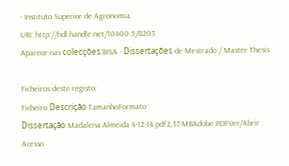- Instituto Superior de Agronomia
URI: http://hdl.handle.net/10400.5/8203
Aparece nas colecções:BISA - Dissertações de Mestrado / Master Thesis

Ficheiros deste registo:
Ficheiro Descrição TamanhoFormato
Dissertação Madalena Almeida 4-12-14.pdf2,37 MBAdobe PDFVer/Abrir    Acesso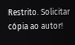Restrito. Solicitar cópia ao autor!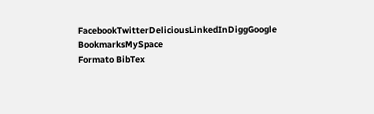FacebookTwitterDeliciousLinkedInDiggGoogle BookmarksMySpace
Formato BibTex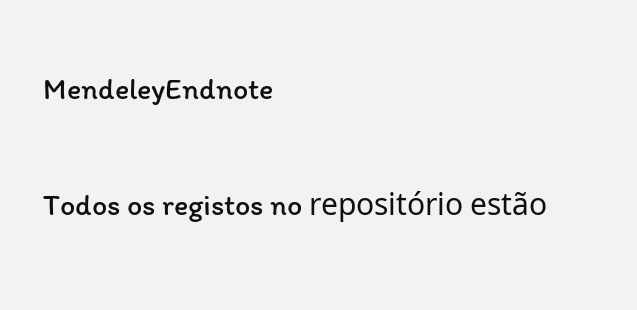MendeleyEndnote

Todos os registos no repositório estão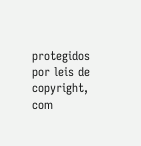protegidos por leis de copyright, com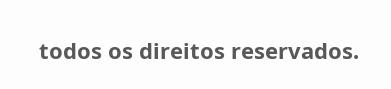todos os direitos reservados.